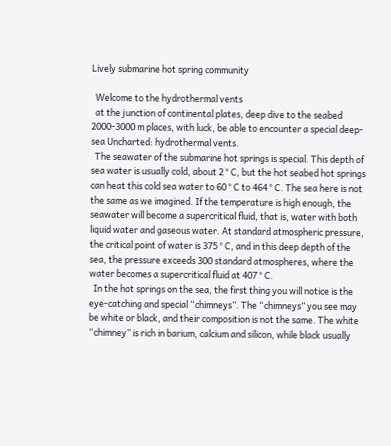Lively submarine hot spring community

  Welcome to the hydrothermal vents
  at the junction of continental plates, deep dive to the seabed 2000-3000 m places, with luck, be able to encounter a special deep-sea Uncharted: hydrothermal vents.
  The seawater of the submarine hot springs is special. This depth of sea water is usually cold, about 2 ° C, but the hot seabed hot springs can heat this cold sea water to 60 ° C to 464 ° C. The sea here is not the same as we imagined. If the temperature is high enough, the seawater will become a supercritical fluid, that is, water with both liquid water and gaseous water. At standard atmospheric pressure, the critical point of water is 375 ° C, and in this deep depth of the sea, the pressure exceeds 300 standard atmospheres, where the water becomes a supercritical fluid at 407 ° C.
  In the hot springs on the sea, the first thing you will notice is the eye-catching and special “chimneys”. The “chimneys” you see may be white or black, and their composition is not the same. The white “chimney” is rich in barium, calcium and silicon, while black usually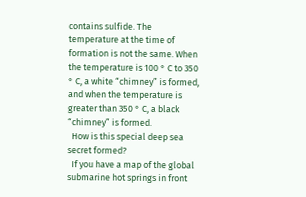contains sulfide. The temperature at the time of formation is not the same. When the temperature is 100 ° C to 350 ° C, a white “chimney” is formed, and when the temperature is greater than 350 ° C, a black “chimney” is formed.
  How is this special deep sea secret formed?
  If you have a map of the global submarine hot springs in front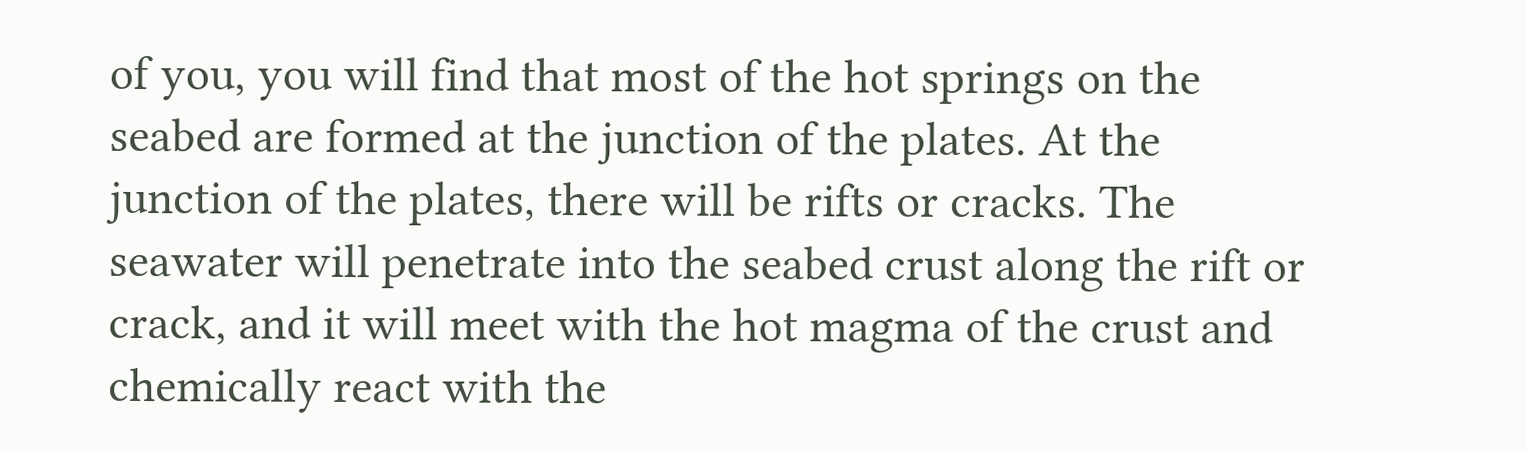of you, you will find that most of the hot springs on the seabed are formed at the junction of the plates. At the junction of the plates, there will be rifts or cracks. The seawater will penetrate into the seabed crust along the rift or crack, and it will meet with the hot magma of the crust and chemically react with the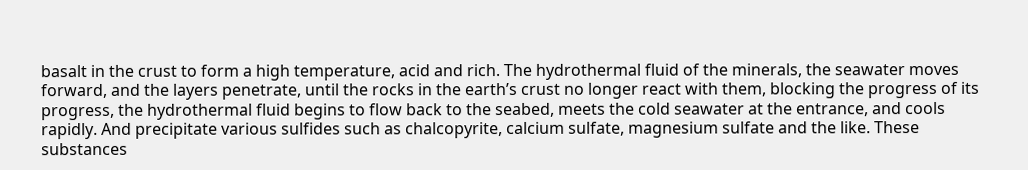basalt in the crust to form a high temperature, acid and rich. The hydrothermal fluid of the minerals, the seawater moves forward, and the layers penetrate, until the rocks in the earth’s crust no longer react with them, blocking the progress of its progress, the hydrothermal fluid begins to flow back to the seabed, meets the cold seawater at the entrance, and cools rapidly. And precipitate various sulfides such as chalcopyrite, calcium sulfate, magnesium sulfate and the like. These substances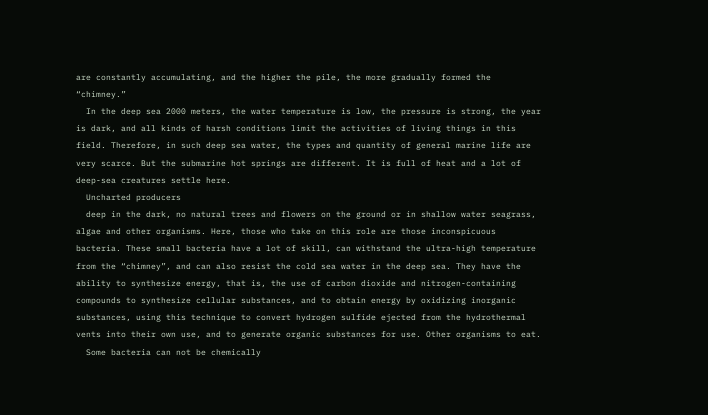are constantly accumulating, and the higher the pile, the more gradually formed the “chimney.”
  In the deep sea 2000 meters, the water temperature is low, the pressure is strong, the year is dark, and all kinds of harsh conditions limit the activities of living things in this field. Therefore, in such deep sea water, the types and quantity of general marine life are very scarce. But the submarine hot springs are different. It is full of heat and a lot of deep-sea creatures settle here.
  Uncharted producers
  deep in the dark, no natural trees and flowers on the ground or in shallow water seagrass, algae and other organisms. Here, those who take on this role are those inconspicuous bacteria. These small bacteria have a lot of skill, can withstand the ultra-high temperature from the “chimney”, and can also resist the cold sea water in the deep sea. They have the ability to synthesize energy, that is, the use of carbon dioxide and nitrogen-containing compounds to synthesize cellular substances, and to obtain energy by oxidizing inorganic substances, using this technique to convert hydrogen sulfide ejected from the hydrothermal vents into their own use, and to generate organic substances for use. Other organisms to eat.
  Some bacteria can not be chemically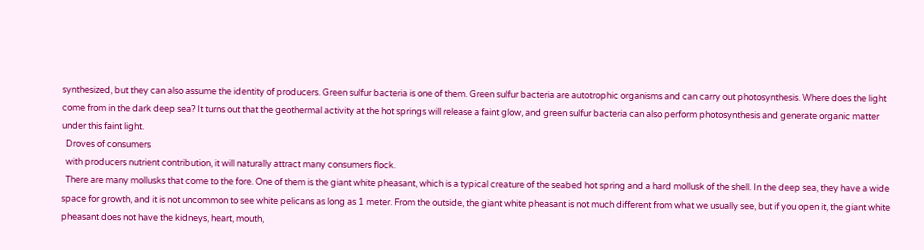synthesized, but they can also assume the identity of producers. Green sulfur bacteria is one of them. Green sulfur bacteria are autotrophic organisms and can carry out photosynthesis. Where does the light come from in the dark deep sea? It turns out that the geothermal activity at the hot springs will release a faint glow, and green sulfur bacteria can also perform photosynthesis and generate organic matter under this faint light.
  Droves of consumers
  with producers nutrient contribution, it will naturally attract many consumers flock.
  There are many mollusks that come to the fore. One of them is the giant white pheasant, which is a typical creature of the seabed hot spring and a hard mollusk of the shell. In the deep sea, they have a wide space for growth, and it is not uncommon to see white pelicans as long as 1 meter. From the outside, the giant white pheasant is not much different from what we usually see, but if you open it, the giant white pheasant does not have the kidneys, heart, mouth,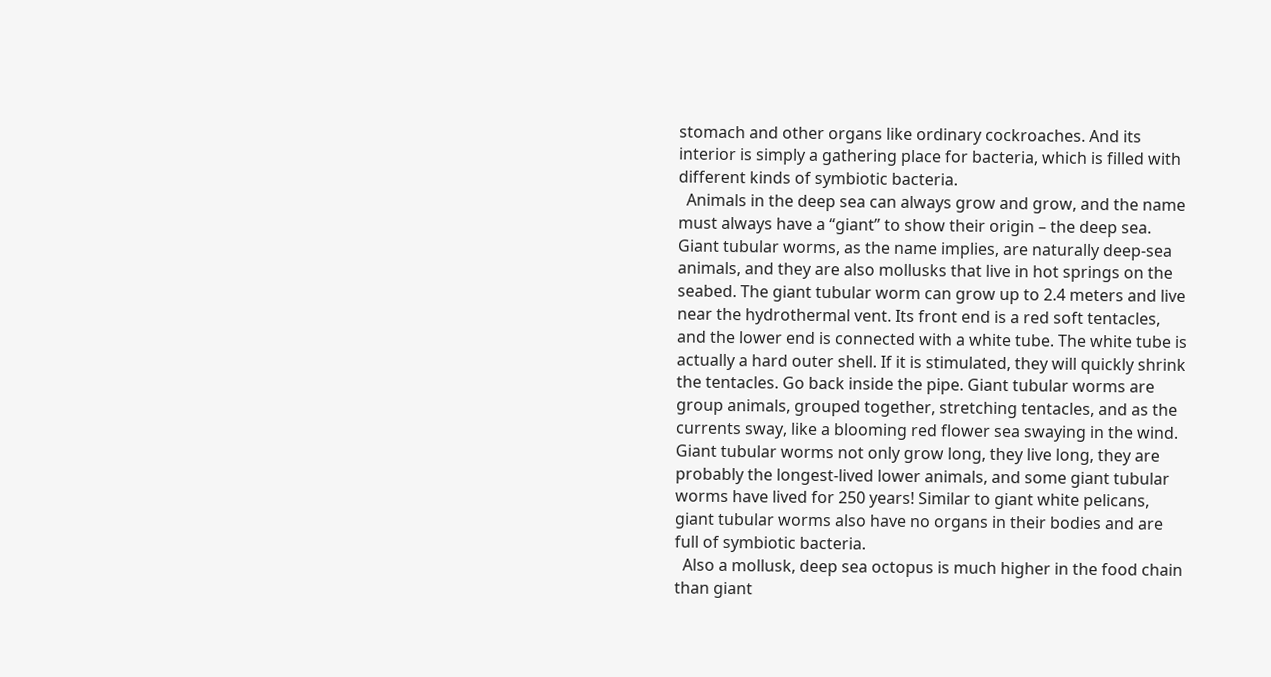stomach and other organs like ordinary cockroaches. And its interior is simply a gathering place for bacteria, which is filled with different kinds of symbiotic bacteria.
  Animals in the deep sea can always grow and grow, and the name must always have a “giant” to show their origin – the deep sea. Giant tubular worms, as the name implies, are naturally deep-sea animals, and they are also mollusks that live in hot springs on the seabed. The giant tubular worm can grow up to 2.4 meters and live near the hydrothermal vent. Its front end is a red soft tentacles, and the lower end is connected with a white tube. The white tube is actually a hard outer shell. If it is stimulated, they will quickly shrink the tentacles. Go back inside the pipe. Giant tubular worms are group animals, grouped together, stretching tentacles, and as the currents sway, like a blooming red flower sea swaying in the wind. Giant tubular worms not only grow long, they live long, they are probably the longest-lived lower animals, and some giant tubular worms have lived for 250 years! Similar to giant white pelicans, giant tubular worms also have no organs in their bodies and are full of symbiotic bacteria.
  Also a mollusk, deep sea octopus is much higher in the food chain than giant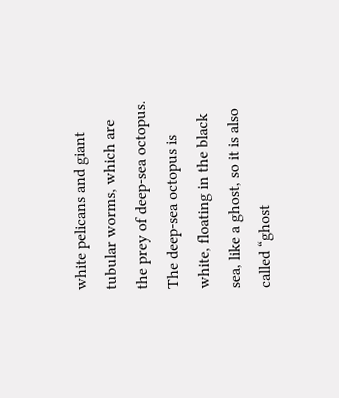white pelicans and giant tubular worms, which are the prey of deep-sea octopus. The deep-sea octopus is white, floating in the black sea, like a ghost, so it is also called “ghost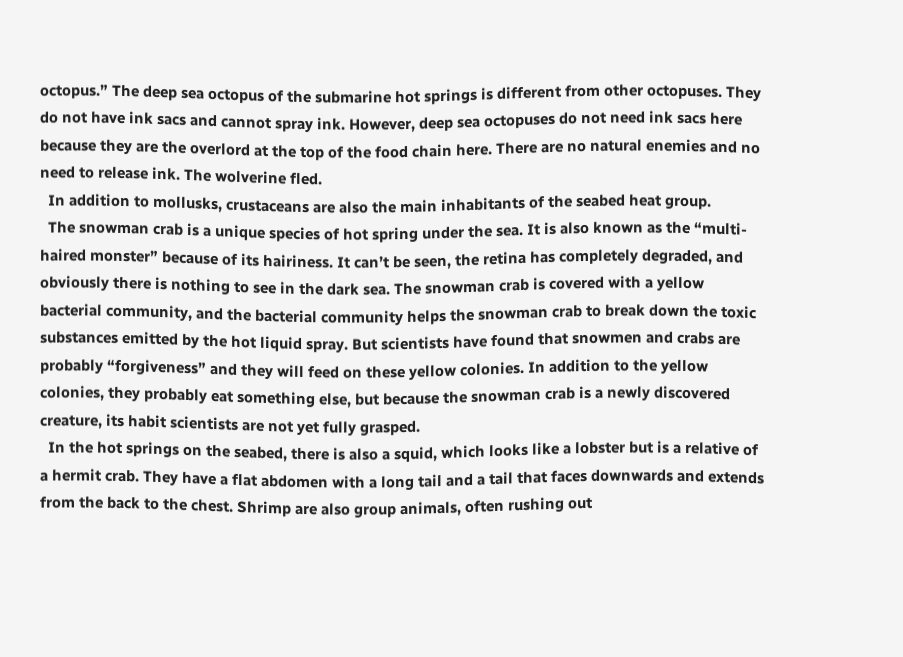octopus.” The deep sea octopus of the submarine hot springs is different from other octopuses. They do not have ink sacs and cannot spray ink. However, deep sea octopuses do not need ink sacs here because they are the overlord at the top of the food chain here. There are no natural enemies and no need to release ink. The wolverine fled.
  In addition to mollusks, crustaceans are also the main inhabitants of the seabed heat group.
  The snowman crab is a unique species of hot spring under the sea. It is also known as the “multi-haired monster” because of its hairiness. It can’t be seen, the retina has completely degraded, and obviously there is nothing to see in the dark sea. The snowman crab is covered with a yellow bacterial community, and the bacterial community helps the snowman crab to break down the toxic substances emitted by the hot liquid spray. But scientists have found that snowmen and crabs are probably “forgiveness” and they will feed on these yellow colonies. In addition to the yellow colonies, they probably eat something else, but because the snowman crab is a newly discovered creature, its habit scientists are not yet fully grasped.
  In the hot springs on the seabed, there is also a squid, which looks like a lobster but is a relative of a hermit crab. They have a flat abdomen with a long tail and a tail that faces downwards and extends from the back to the chest. Shrimp are also group animals, often rushing out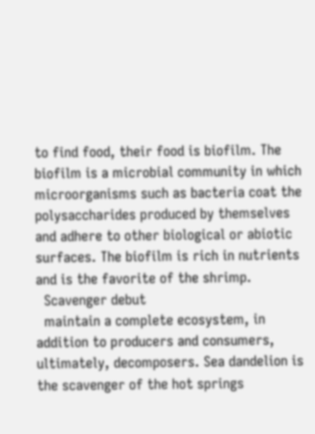to find food, their food is biofilm. The biofilm is a microbial community in which microorganisms such as bacteria coat the polysaccharides produced by themselves and adhere to other biological or abiotic surfaces. The biofilm is rich in nutrients and is the favorite of the shrimp.
  Scavenger debut
  maintain a complete ecosystem, in addition to producers and consumers, ultimately, decomposers. Sea dandelion is the scavenger of the hot springs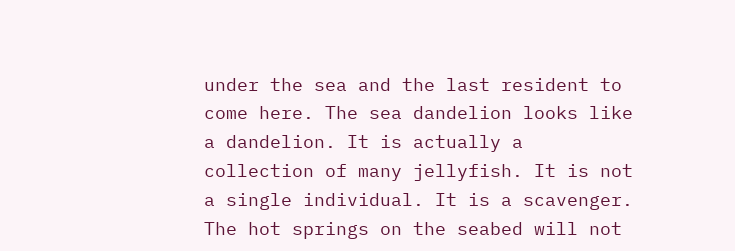under the sea and the last resident to come here. The sea dandelion looks like a dandelion. It is actually a collection of many jellyfish. It is not a single individual. It is a scavenger. The hot springs on the seabed will not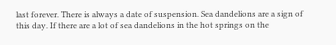last forever. There is always a date of suspension. Sea dandelions are a sign of this day. If there are a lot of sea dandelions in the hot springs on the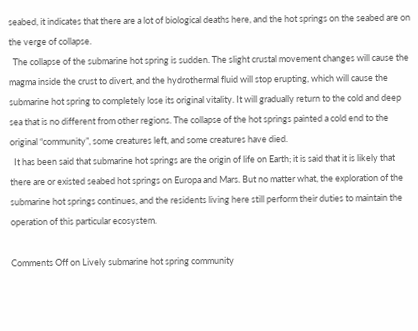seabed, it indicates that there are a lot of biological deaths here, and the hot springs on the seabed are on the verge of collapse.
  The collapse of the submarine hot spring is sudden. The slight crustal movement changes will cause the magma inside the crust to divert, and the hydrothermal fluid will stop erupting, which will cause the submarine hot spring to completely lose its original vitality. It will gradually return to the cold and deep sea that is no different from other regions. The collapse of the hot springs painted a cold end to the original “community”, some creatures left, and some creatures have died.
  It has been said that submarine hot springs are the origin of life on Earth; it is said that it is likely that there are or existed seabed hot springs on Europa and Mars. But no matter what, the exploration of the submarine hot springs continues, and the residents living here still perform their duties to maintain the operation of this particular ecosystem.

Comments Off on Lively submarine hot spring community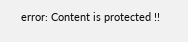error: Content is protected !!